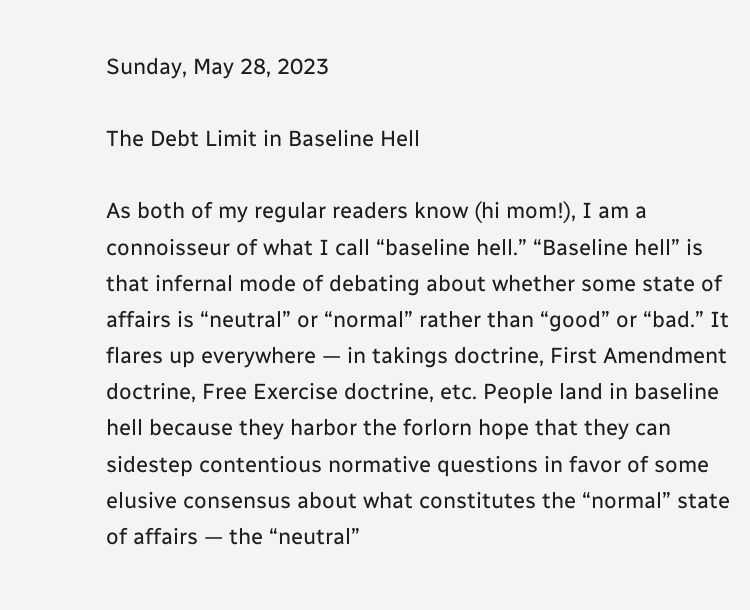Sunday, May 28, 2023

The Debt Limit in Baseline Hell

As both of my regular readers know (hi mom!), I am a connoisseur of what I call “baseline hell.” “Baseline hell” is that infernal mode of debating about whether some state of affairs is “neutral” or “normal” rather than “good” or “bad.” It flares up everywhere — in takings doctrine, First Amendment doctrine, Free Exercise doctrine, etc. People land in baseline hell because they harbor the forlorn hope that they can sidestep contentious normative questions in favor of some elusive consensus about what constitutes the “normal” state of affairs — the “neutral”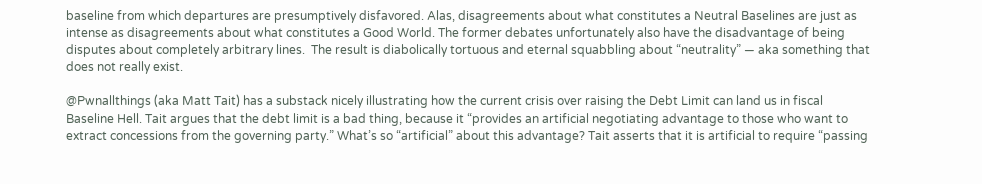baseline from which departures are presumptively disfavored. Alas, disagreements about what constitutes a Neutral Baselines are just as intense as disagreements about what constitutes a Good World. The former debates unfortunately also have the disadvantage of being disputes about completely arbitrary lines.  The result is diabolically tortuous and eternal squabbling about “neutrality” — aka something that does not really exist.

@Pwnallthings (aka Matt Tait) has a substack nicely illustrating how the current crisis over raising the Debt Limit can land us in fiscal Baseline Hell. Tait argues that the debt limit is a bad thing, because it “provides an artificial negotiating advantage to those who want to extract concessions from the governing party.” What’s so “artificial” about this advantage? Tait asserts that it is artificial to require “passing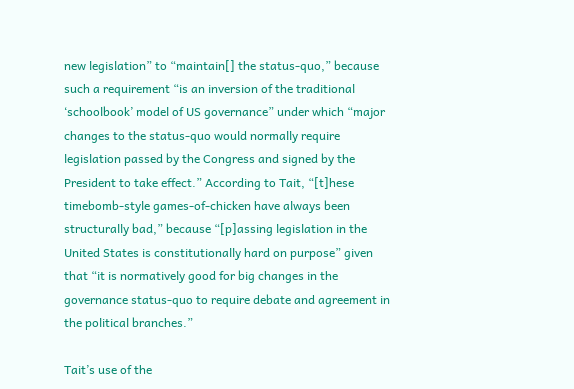new legislation” to “maintain[] the status-quo,” because such a requirement “is an inversion of the traditional ‘schoolbook’ model of US governance” under which “major changes to the status-quo would normally require legislation passed by the Congress and signed by the President to take effect.” According to Tait, “[t]hese timebomb-style games-of-chicken have always been structurally bad,” because “[p]assing legislation in the United States is constitutionally hard on purpose” given that “it is normatively good for big changes in the governance status-quo to require debate and agreement in the political branches.”

Tait’s use of the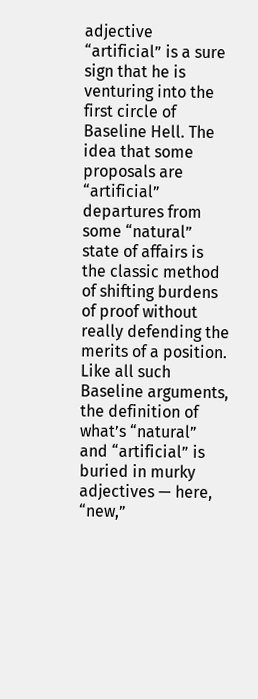adjective “artificial” is a sure sign that he is venturing into the first circle of Baseline Hell. The idea that some proposals are “artificial” departures from some “natural” state of affairs is the classic method of shifting burdens of proof without really defending the merits of a position. Like all such Baseline arguments, the definition of what’s “natural” and “artificial” is buried in murky adjectives — here, “new,”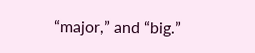“major,” and “big.”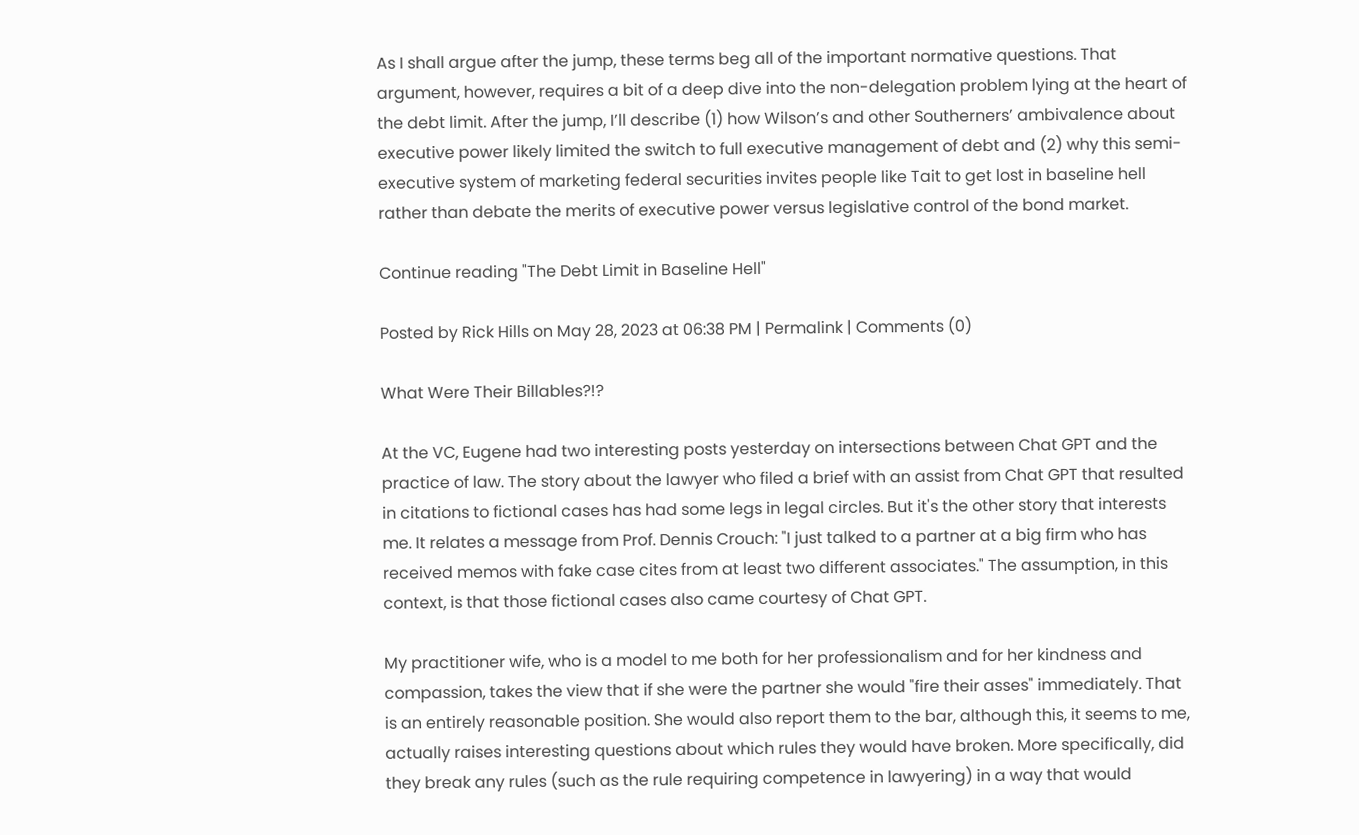As I shall argue after the jump, these terms beg all of the important normative questions. That argument, however, requires a bit of a deep dive into the non-delegation problem lying at the heart of the debt limit. After the jump, I’ll describe (1) how Wilson’s and other Southerners’ ambivalence about executive power likely limited the switch to full executive management of debt and (2) why this semi-executive system of marketing federal securities invites people like Tait to get lost in baseline hell rather than debate the merits of executive power versus legislative control of the bond market.

Continue reading "The Debt Limit in Baseline Hell"

Posted by Rick Hills on May 28, 2023 at 06:38 PM | Permalink | Comments (0)

What Were Their Billables?!?

At the VC, Eugene had two interesting posts yesterday on intersections between Chat GPT and the practice of law. The story about the lawyer who filed a brief with an assist from Chat GPT that resulted in citations to fictional cases has had some legs in legal circles. But it's the other story that interests me. It relates a message from Prof. Dennis Crouch: "I just talked to a partner at a big firm who has received memos with fake case cites from at least two different associates." The assumption, in this context, is that those fictional cases also came courtesy of Chat GPT.

My practitioner wife, who is a model to me both for her professionalism and for her kindness and compassion, takes the view that if she were the partner she would "fire their asses" immediately. That is an entirely reasonable position. She would also report them to the bar, although this, it seems to me, actually raises interesting questions about which rules they would have broken. More specifically, did they break any rules (such as the rule requiring competence in lawyering) in a way that would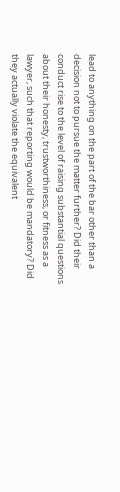lead to anything on the part of the bar other than a decision not to pursue the matter further? Did their conduct rise to the level of raising substantial questions about their honesty, trustworthiness, or fitness as a lawyer, such that reporting would be mandatory? Did they actually violate the equivalent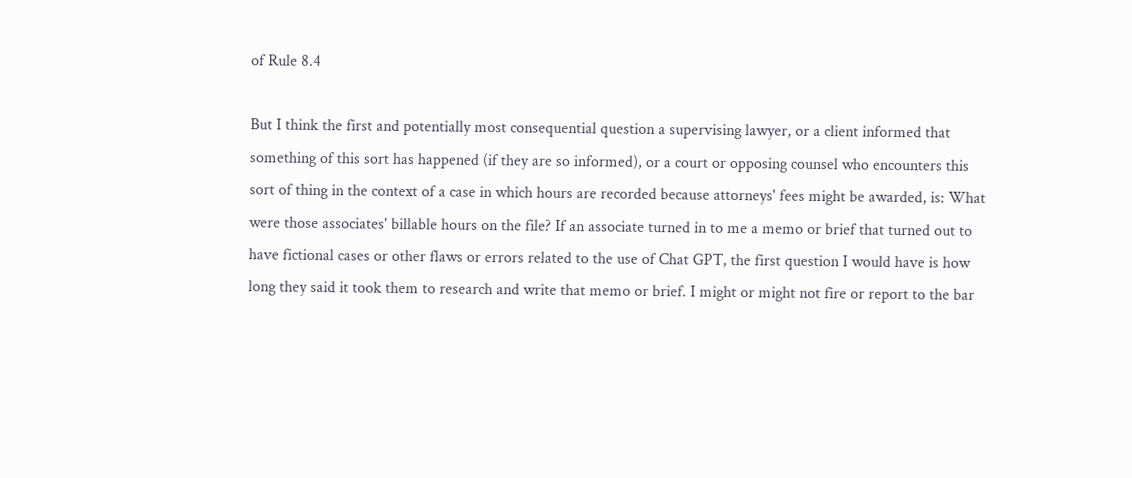of Rule 8.4

But I think the first and potentially most consequential question a supervising lawyer, or a client informed that something of this sort has happened (if they are so informed), or a court or opposing counsel who encounters this sort of thing in the context of a case in which hours are recorded because attorneys' fees might be awarded, is: What were those associates' billable hours on the file? If an associate turned in to me a memo or brief that turned out to have fictional cases or other flaws or errors related to the use of Chat GPT, the first question I would have is how long they said it took them to research and write that memo or brief. I might or might not fire or report to the bar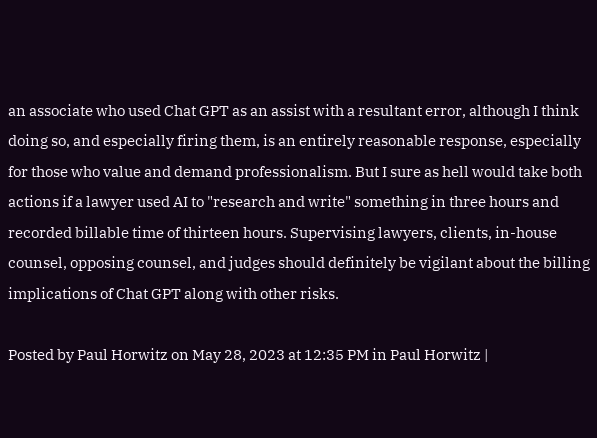an associate who used Chat GPT as an assist with a resultant error, although I think doing so, and especially firing them, is an entirely reasonable response, especially for those who value and demand professionalism. But I sure as hell would take both actions if a lawyer used AI to "research and write" something in three hours and recorded billable time of thirteen hours. Supervising lawyers, clients, in-house counsel, opposing counsel, and judges should definitely be vigilant about the billing implications of Chat GPT along with other risks.

Posted by Paul Horwitz on May 28, 2023 at 12:35 PM in Paul Horwitz |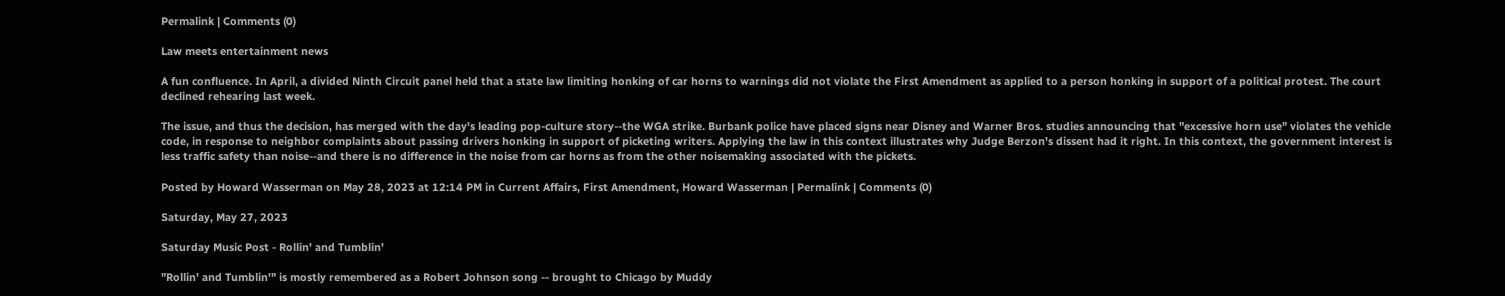Permalink | Comments (0)

Law meets entertainment news

A fun confluence. In April, a divided Ninth Circuit panel held that a state law limiting honking of car horns to warnings did not violate the First Amendment as applied to a person honking in support of a political protest. The court declined rehearing last week.

The issue, and thus the decision, has merged with the day's leading pop-culture story--the WGA strike. Burbank police have placed signs near Disney and Warner Bros. studies announcing that "excessive horn use" violates the vehicle code, in response to neighbor complaints about passing drivers honking in support of picketing writers. Applying the law in this context illustrates why Judge Berzon's dissent had it right. In this context, the government interest is less traffic safety than noise--and there is no difference in the noise from car horns as from the other noisemaking associated with the pickets.

Posted by Howard Wasserman on May 28, 2023 at 12:14 PM in Current Affairs, First Amendment, Howard Wasserman | Permalink | Comments (0)

Saturday, May 27, 2023

Saturday Music Post - Rollin' and Tumblin'

"Rollin' and Tumblin'" is mostly remembered as a Robert Johnson song -- brought to Chicago by Muddy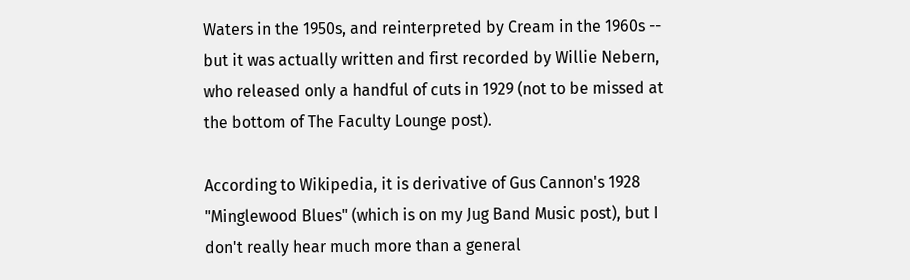Waters in the 1950s, and reinterpreted by Cream in the 1960s -- but it was actually written and first recorded by Willie Nebern, who released only a handful of cuts in 1929 (not to be missed at the bottom of The Faculty Lounge post).

According to Wikipedia, it is derivative of Gus Cannon's 1928 "Minglewood Blues" (which is on my Jug Band Music post), but I don't really hear much more than a general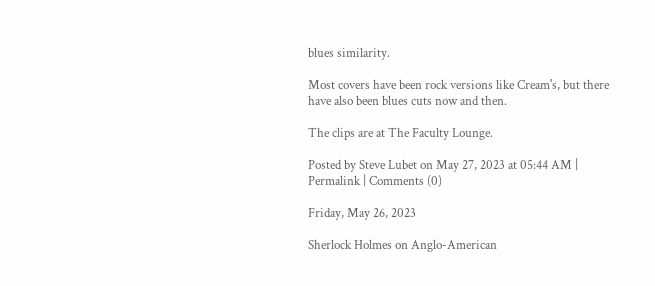blues similarity.

Most covers have been rock versions like Cream's, but there have also been blues cuts now and then.

The clips are at The Faculty Lounge.

Posted by Steve Lubet on May 27, 2023 at 05:44 AM | Permalink | Comments (0)

Friday, May 26, 2023

Sherlock Holmes on Anglo-American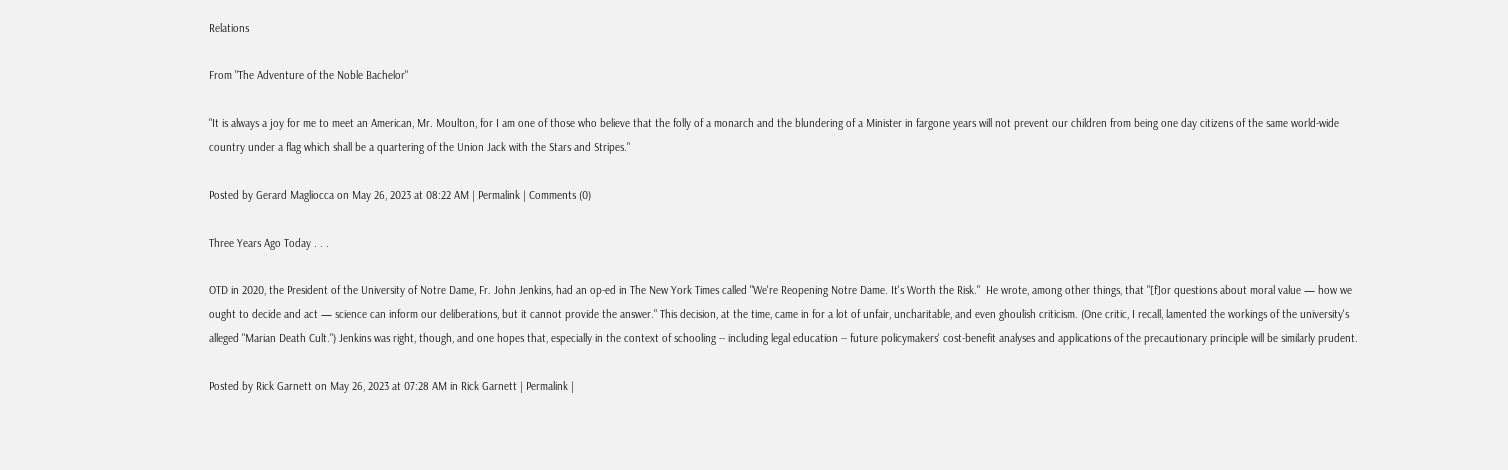Relations

From "The Adventure of the Noble Bachelor"

"It is always a joy for me to meet an American, Mr. Moulton, for I am one of those who believe that the folly of a monarch and the blundering of a Minister in fargone years will not prevent our children from being one day citizens of the same world-wide country under a flag which shall be a quartering of the Union Jack with the Stars and Stripes."

Posted by Gerard Magliocca on May 26, 2023 at 08:22 AM | Permalink | Comments (0)

Three Years Ago Today . . .

OTD in 2020, the President of the University of Notre Dame, Fr. John Jenkins, had an op-ed in The New York Times called "We're Reopening Notre Dame. It's Worth the Risk."  He wrote, among other things, that "[f]or questions about moral value — how we ought to decide and act — science can inform our deliberations, but it cannot provide the answer." This decision, at the time, came in for a lot of unfair, uncharitable, and even ghoulish criticism. (One critic, I recall, lamented the workings of the university's alleged "Marian Death Cult.") Jenkins was right, though, and one hopes that, especially in the context of schooling -- including legal education -- future policymakers' cost-benefit analyses and applications of the precautionary principle will be similarly prudent.

Posted by Rick Garnett on May 26, 2023 at 07:28 AM in Rick Garnett | Permalink |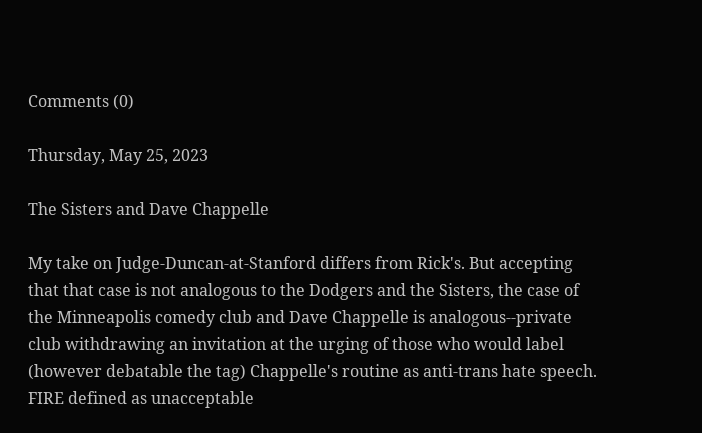Comments (0)

Thursday, May 25, 2023

The Sisters and Dave Chappelle

My take on Judge-Duncan-at-Stanford differs from Rick's. But accepting that that case is not analogous to the Dodgers and the Sisters, the case of the Minneapolis comedy club and Dave Chappelle is analogous--private club withdrawing an invitation at the urging of those who would label (however debatable the tag) Chappelle's routine as anti-trans hate speech.  FIRE defined as unacceptable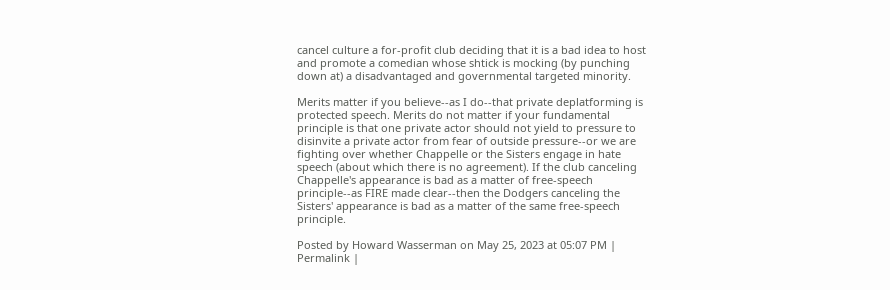cancel culture a for-profit club deciding that it is a bad idea to host and promote a comedian whose shtick is mocking (by punching down at) a disadvantaged and governmental targeted minority.

Merits matter if you believe--as I do--that private deplatforming is protected speech. Merits do not matter if your fundamental principle is that one private actor should not yield to pressure to disinvite a private actor from fear of outside pressure--or we are fighting over whether Chappelle or the Sisters engage in hate speech (about which there is no agreement). If the club canceling Chappelle's appearance is bad as a matter of free-speech principle--as FIRE made clear--then the Dodgers canceling the Sisters' appearance is bad as a matter of the same free-speech principle.

Posted by Howard Wasserman on May 25, 2023 at 05:07 PM | Permalink |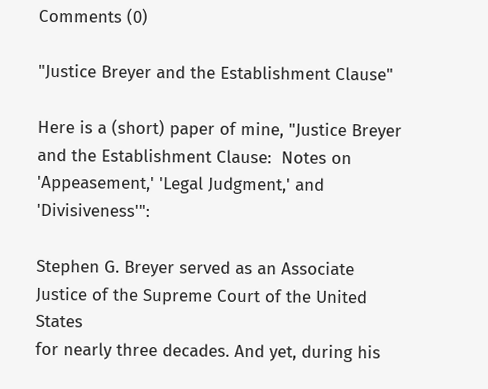Comments (0)

"Justice Breyer and the Establishment Clause"

Here is a (short) paper of mine, "Justice Breyer and the Establishment Clause:  Notes on 'Appeasement,' 'Legal Judgment,' and 'Divisiveness'":

Stephen G. Breyer served as an Associate Justice of the Supreme Court of the United States
for nearly three decades. And yet, during his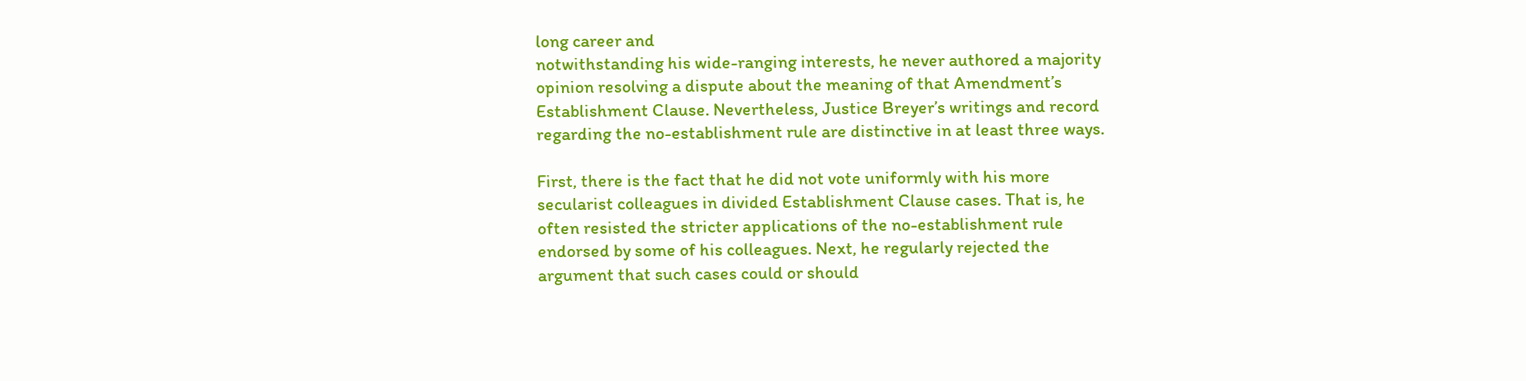long career and
notwithstanding his wide-ranging interests, he never authored a majority
opinion resolving a dispute about the meaning of that Amendment’s
Establishment Clause. Nevertheless, Justice Breyer’s writings and record
regarding the no-establishment rule are distinctive in at least three ways.

First, there is the fact that he did not vote uniformly with his more
secularist colleagues in divided Establishment Clause cases. That is, he
often resisted the stricter applications of the no-establishment rule
endorsed by some of his colleagues. Next, he regularly rejected the
argument that such cases could or should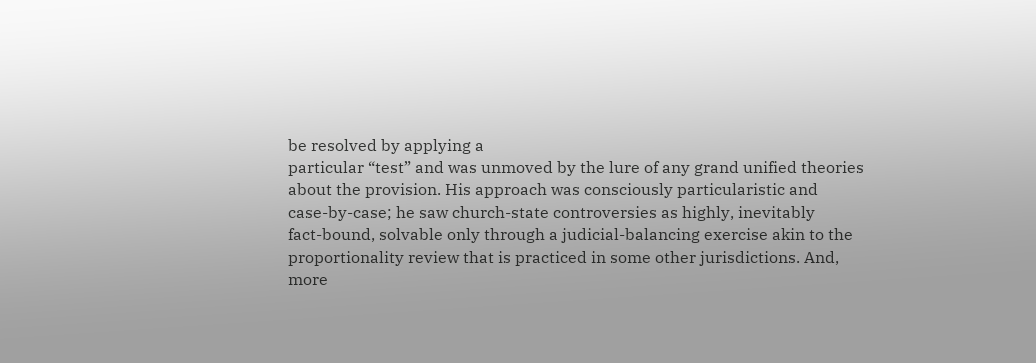be resolved by applying a
particular “test” and was unmoved by the lure of any grand unified theories
about the provision. His approach was consciously particularistic and
case-by-case; he saw church-state controversies as highly, inevitably
fact-bound, solvable only through a judicial-balancing exercise akin to the
proportionality review that is practiced in some other jurisdictions. And,
more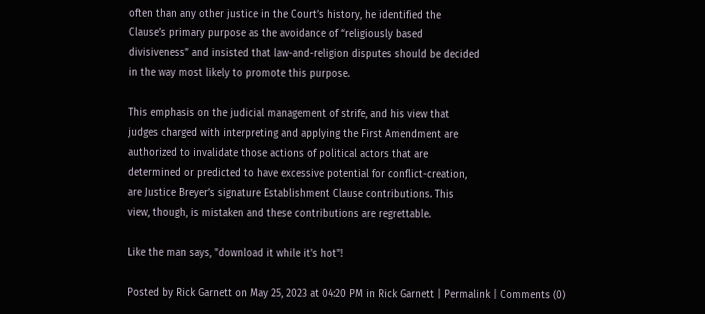often than any other justice in the Court’s history, he identified the
Clause’s primary purpose as the avoidance of “religiously based
divisiveness” and insisted that law-and-religion disputes should be decided
in the way most likely to promote this purpose.

This emphasis on the judicial management of strife, and his view that
judges charged with interpreting and applying the First Amendment are
authorized to invalidate those actions of political actors that are
determined or predicted to have excessive potential for conflict-creation,
are Justice Breyer’s signature Establishment Clause contributions. This
view, though, is mistaken and these contributions are regrettable.

Like the man says, "download it while it's hot"!

Posted by Rick Garnett on May 25, 2023 at 04:20 PM in Rick Garnett | Permalink | Comments (0)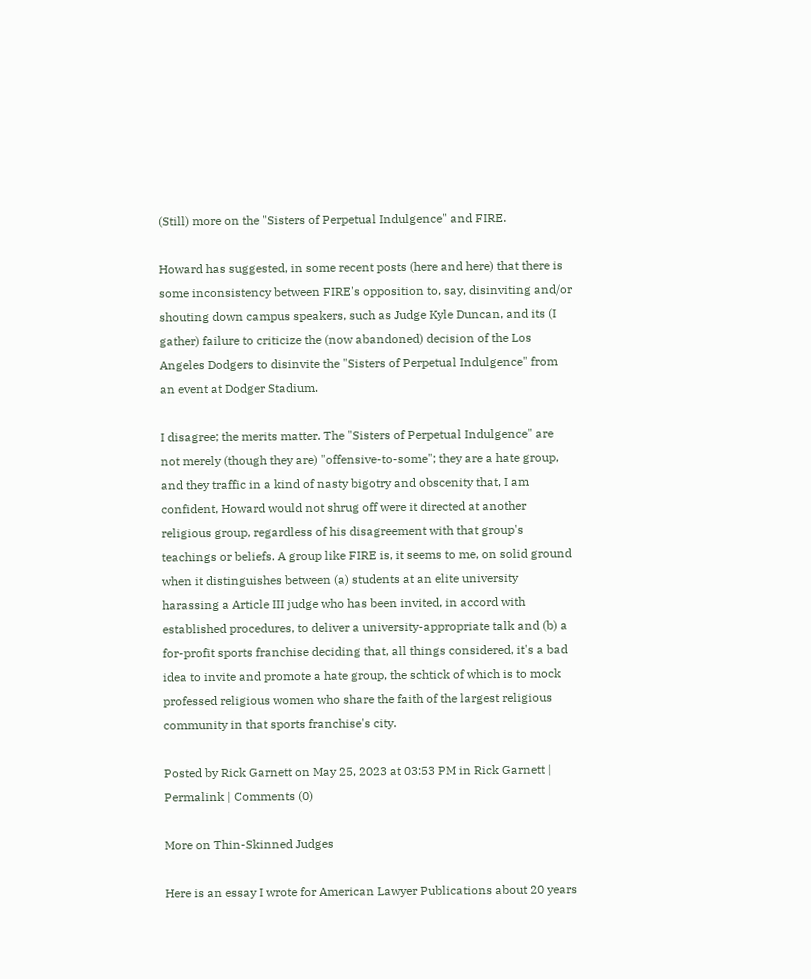(Still) more on the "Sisters of Perpetual Indulgence" and FIRE.

Howard has suggested, in some recent posts (here and here) that there is some inconsistency between FIRE's opposition to, say, disinviting and/or shouting down campus speakers, such as Judge Kyle Duncan, and its (I gather) failure to criticize the (now abandoned) decision of the Los Angeles Dodgers to disinvite the "Sisters of Perpetual Indulgence" from an event at Dodger Stadium.

I disagree; the merits matter. The "Sisters of Perpetual Indulgence" are not merely (though they are) "offensive-to-some"; they are a hate group, and they traffic in a kind of nasty bigotry and obscenity that, I am confident, Howard would not shrug off were it directed at another religious group, regardless of his disagreement with that group's teachings or beliefs. A group like FIRE is, it seems to me, on solid ground when it distinguishes between (a) students at an elite university harassing a Article III judge who has been invited, in accord with established procedures, to deliver a university-appropriate talk and (b) a for-profit sports franchise deciding that, all things considered, it's a bad idea to invite and promote a hate group, the schtick of which is to mock professed religious women who share the faith of the largest religious community in that sports franchise's city.

Posted by Rick Garnett on May 25, 2023 at 03:53 PM in Rick Garnett | Permalink | Comments (0)

More on Thin-Skinned Judges

Here is an essay I wrote for American Lawyer Publications about 20 years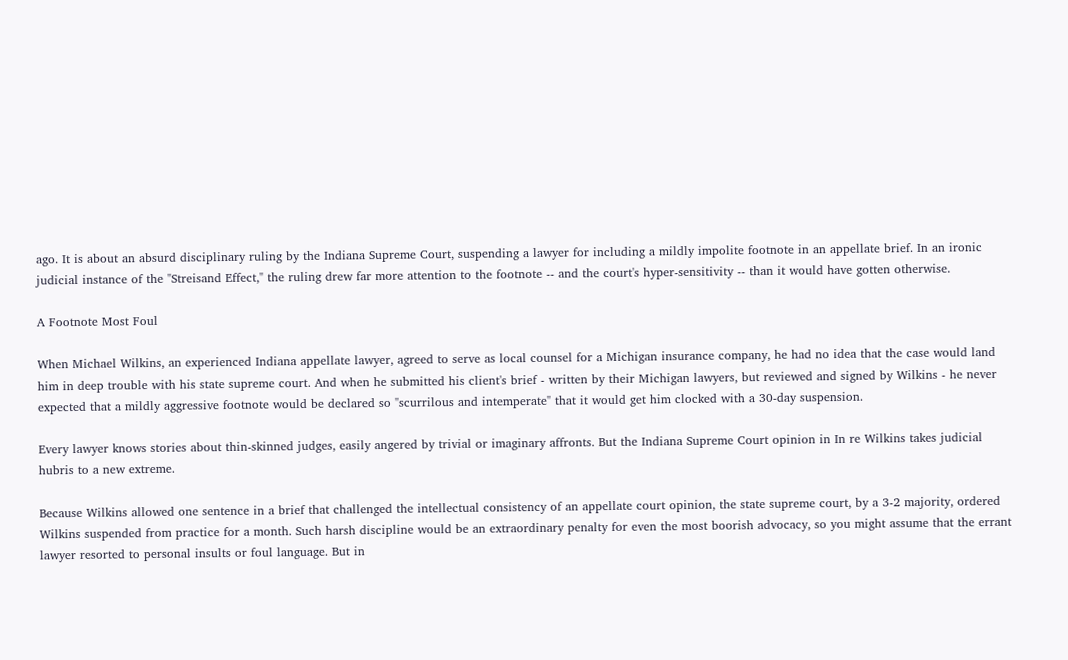ago. It is about an absurd disciplinary ruling by the Indiana Supreme Court, suspending a lawyer for including a mildly impolite footnote in an appellate brief. In an ironic judicial instance of the "Streisand Effect," the ruling drew far more attention to the footnote -- and the court's hyper-sensitivity -- than it would have gotten otherwise.

A Footnote Most Foul

When Michael Wilkins, an experienced Indiana appellate lawyer, agreed to serve as local counsel for a Michigan insurance company, he had no idea that the case would land him in deep trouble with his state supreme court. And when he submitted his client's brief - written by their Michigan lawyers, but reviewed and signed by Wilkins - he never expected that a mildly aggressive footnote would be declared so "scurrilous and intemperate" that it would get him clocked with a 30-day suspension.

Every lawyer knows stories about thin-skinned judges, easily angered by trivial or imaginary affronts. But the Indiana Supreme Court opinion in In re Wilkins takes judicial hubris to a new extreme.

Because Wilkins allowed one sentence in a brief that challenged the intellectual consistency of an appellate court opinion, the state supreme court, by a 3-2 majority, ordered Wilkins suspended from practice for a month. Such harsh discipline would be an extraordinary penalty for even the most boorish advocacy, so you might assume that the errant lawyer resorted to personal insults or foul language. But in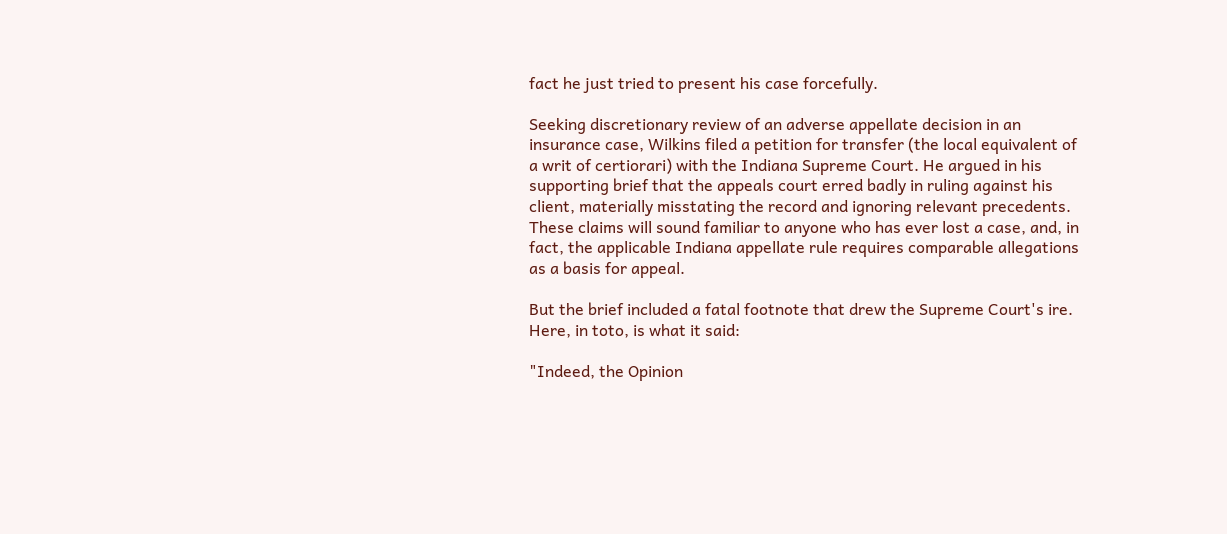fact he just tried to present his case forcefully.

Seeking discretionary review of an adverse appellate decision in an insurance case, Wilkins filed a petition for transfer (the local equivalent of a writ of certiorari) with the Indiana Supreme Court. He argued in his supporting brief that the appeals court erred badly in ruling against his client, materially misstating the record and ignoring relevant precedents. These claims will sound familiar to anyone who has ever lost a case, and, in fact, the applicable Indiana appellate rule requires comparable allegations as a basis for appeal.

But the brief included a fatal footnote that drew the Supreme Court's ire. Here, in toto, is what it said:

"Indeed, the Opinion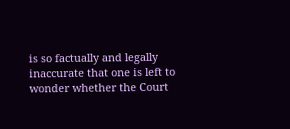is so factually and legally inaccurate that one is left to wonder whether the Court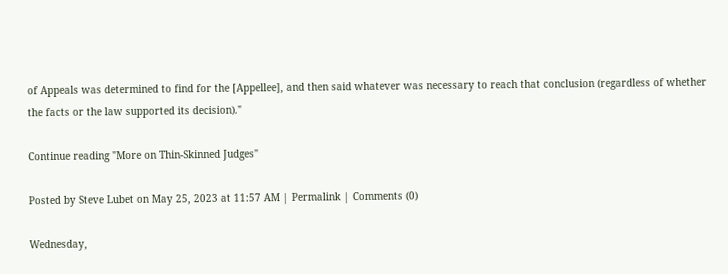of Appeals was determined to find for the [Appellee], and then said whatever was necessary to reach that conclusion (regardless of whether the facts or the law supported its decision)."

Continue reading "More on Thin-Skinned Judges"

Posted by Steve Lubet on May 25, 2023 at 11:57 AM | Permalink | Comments (0)

Wednesday,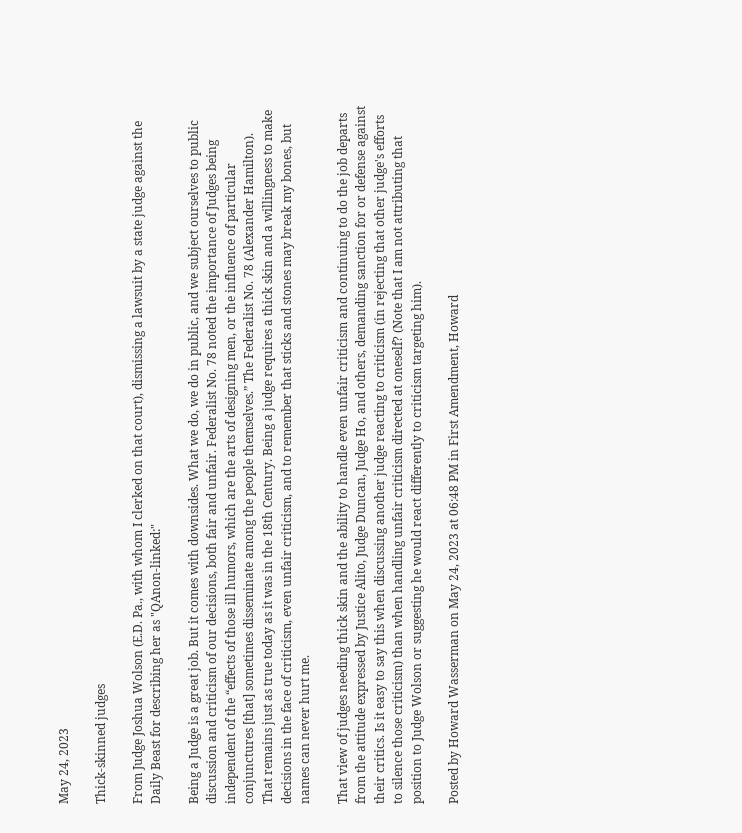May 24, 2023

Thick-skinned judges

From Judge Joshua Wolson (E.D. Pa., with whom I clerked on that court), dismissing a lawsuit by a state judge against the Daily Beast for describing her as "QAnon-linked:"

Being a Judge is a great job. But it comes with downsides. What we do, we do in public, and we subject ourselves to public discussion and criticism of our decisions, both fair and unfair. Federalist No. 78 noted the importance of Judges being independent of the “effects of those ill humors, which are the arts of designing men, or the influence of particular conjunctures [that] sometimes disseminate among the people themselves.” The Federalist No. 78 (Alexander Hamilton). That remains just as true today as it was in the 18th Century. Being a judge requires a thick skin and a willingness to make decisions in the face of criticism, even unfair criticism, and to remember that sticks and stones may break my bones, but names can never hurt me.

That view of judges needing thick skin and the ability to handle even unfair criticism and continuing to do the job departs from the attitude expressed by Justice Alito, Judge Duncan, Judge Ho, and others, demanding sanction for or defense against their critics. Is it easy to say this when discussing another judge reacting to criticism (in rejecting that other judge's efforts to silence those criticism) than when handling unfair criticism directed at oneself? (Note that I am not attributing that position to Judge Wolson or suggesting he would react differently to criticism targeting him).

Posted by Howard Wasserman on May 24, 2023 at 06:48 PM in First Amendment, Howard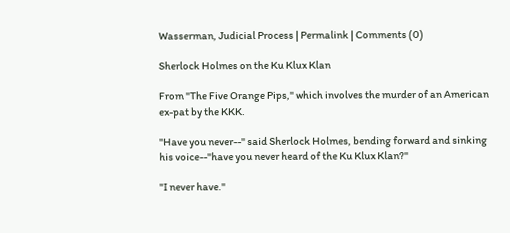Wasserman, Judicial Process | Permalink | Comments (0)

Sherlock Holmes on the Ku Klux Klan

From "The Five Orange Pips," which involves the murder of an American ex-pat by the KKK.

"Have you never--" said Sherlock Holmes, bending forward and sinking his voice--"have you never heard of the Ku Klux Klan?"

"I never have."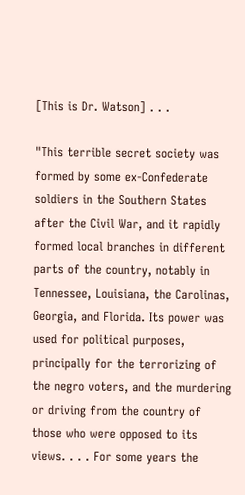[This is Dr. Watson] . . .

"This terrible secret society was formed by some ex-Confederate soldiers in the Southern States after the Civil War, and it rapidly formed local branches in different parts of the country, notably in Tennessee, Louisiana, the Carolinas, Georgia, and Florida. Its power was used for political purposes, principally for the terrorizing of the negro voters, and the murdering or driving from the country of those who were opposed to its views. . . . For some years the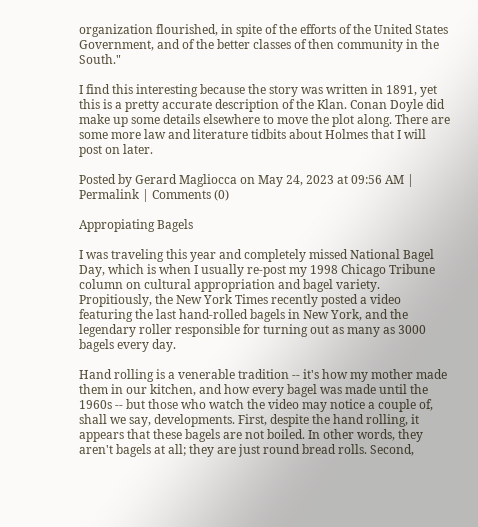organization flourished, in spite of the efforts of the United States Government, and of the better classes of then community in the South."

I find this interesting because the story was written in 1891, yet this is a pretty accurate description of the Klan. Conan Doyle did make up some details elsewhere to move the plot along. There are some more law and literature tidbits about Holmes that I will post on later.

Posted by Gerard Magliocca on May 24, 2023 at 09:56 AM | Permalink | Comments (0)

Appropiating Bagels

I was traveling this year and completely missed National Bagel Day, which is when I usually re-post my 1998 Chicago Tribune column on cultural appropriation and bagel variety. Propitiously, the New York Times recently posted a video featuring the last hand-rolled bagels in New York, and the legendary roller responsible for turning out as many as 3000 bagels every day.

Hand rolling is a venerable tradition -- it's how my mother made them in our kitchen, and how every bagel was made until the 1960s -- but those who watch the video may notice a couple of, shall we say, developments. First, despite the hand rolling, it appears that these bagels are not boiled. In other words, they aren't bagels at all; they are just round bread rolls. Second,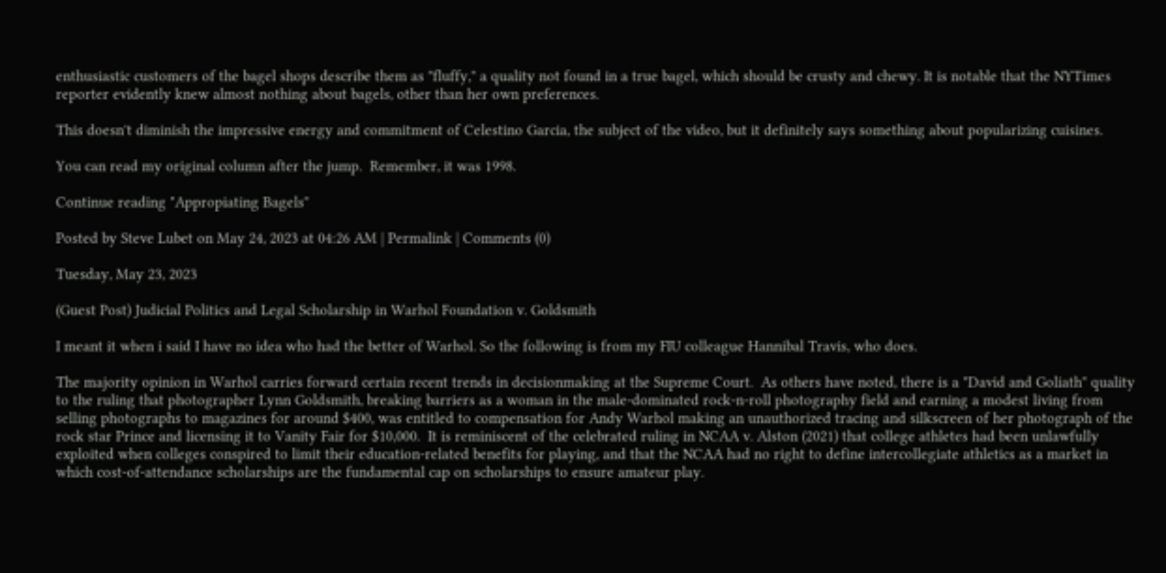enthusiastic customers of the bagel shops describe them as "fluffy," a quality not found in a true bagel, which should be crusty and chewy. It is notable that the NYTimes reporter evidently knew almost nothing about bagels, other than her own preferences.

This doesn't diminish the impressive energy and commitment of Celestino Garcia, the subject of the video, but it definitely says something about popularizing cuisines.

You can read my original column after the jump.  Remember, it was 1998.

Continue reading "Appropiating Bagels"

Posted by Steve Lubet on May 24, 2023 at 04:26 AM | Permalink | Comments (0)

Tuesday, May 23, 2023

(Guest Post) Judicial Politics and Legal Scholarship in Warhol Foundation v. Goldsmith

I meant it when i said I have no idea who had the better of Warhol. So the following is from my FIU colleague Hannibal Travis, who does.

The majority opinion in Warhol carries forward certain recent trends in decisionmaking at the Supreme Court.  As others have noted, there is a "David and Goliath" quality to the ruling that photographer Lynn Goldsmith, breaking barriers as a woman in the male-dominated rock-n-roll photography field and earning a modest living from selling photographs to magazines for around $400, was entitled to compensation for Andy Warhol making an unauthorized tracing and silkscreen of her photograph of the rock star Prince and licensing it to Vanity Fair for $10,000.  It is reminiscent of the celebrated ruling in NCAA v. Alston (2021) that college athletes had been unlawfully exploited when colleges conspired to limit their education-related benefits for playing, and that the NCAA had no right to define intercollegiate athletics as a market in which cost-of-attendance scholarships are the fundamental cap on scholarships to ensure amateur play.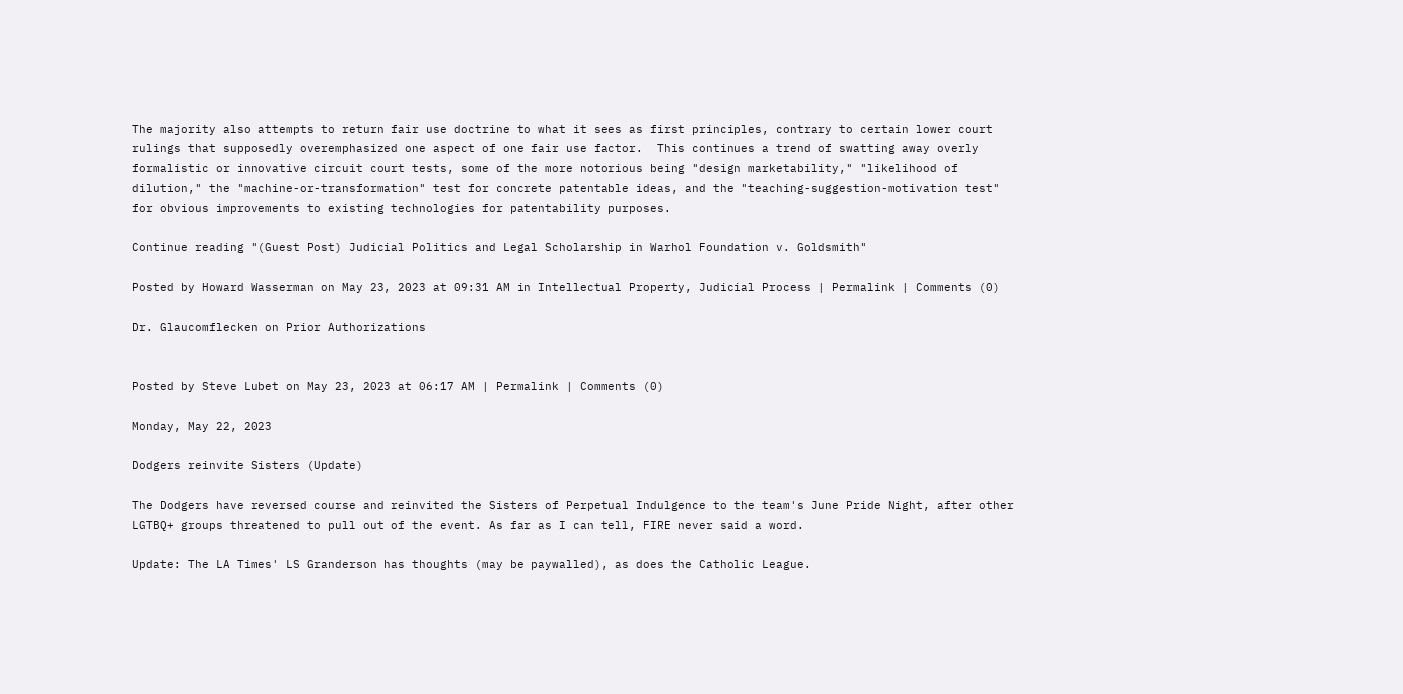The majority also attempts to return fair use doctrine to what it sees as first principles, contrary to certain lower court rulings that supposedly overemphasized one aspect of one fair use factor.  This continues a trend of swatting away overly formalistic or innovative circuit court tests, some of the more notorious being "design marketability," "likelihood of dilution," the "machine-or-transformation" test for concrete patentable ideas, and the "teaching-suggestion-motivation test" for obvious improvements to existing technologies for patentability purposes.

Continue reading "(Guest Post) Judicial Politics and Legal Scholarship in Warhol Foundation v. Goldsmith"

Posted by Howard Wasserman on May 23, 2023 at 09:31 AM in Intellectual Property, Judicial Process | Permalink | Comments (0)

Dr. Glaucomflecken on Prior Authorizations


Posted by Steve Lubet on May 23, 2023 at 06:17 AM | Permalink | Comments (0)

Monday, May 22, 2023

Dodgers reinvite Sisters (Update)

The Dodgers have reversed course and reinvited the Sisters of Perpetual Indulgence to the team's June Pride Night, after other LGTBQ+ groups threatened to pull out of the event. As far as I can tell, FIRE never said a word.

Update: The LA Times' LS Granderson has thoughts (may be paywalled), as does the Catholic League.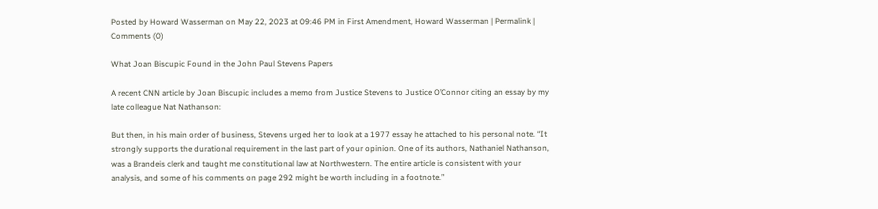Posted by Howard Wasserman on May 22, 2023 at 09:46 PM in First Amendment, Howard Wasserman | Permalink | Comments (0)

What Joan Biscupic Found in the John Paul Stevens Papers

A recent CNN article by Joan Biscupic includes a memo from Justice Stevens to Justice O’Connor citing an essay by my late colleague Nat Nathanson:

But then, in his main order of business, Stevens urged her to look at a 1977 essay he attached to his personal note. “It strongly supports the durational requirement in the last part of your opinion. One of its authors, Nathaniel Nathanson, was a Brandeis clerk and taught me constitutional law at Northwestern. The entire article is consistent with your analysis, and some of his comments on page 292 might be worth including in a footnote.”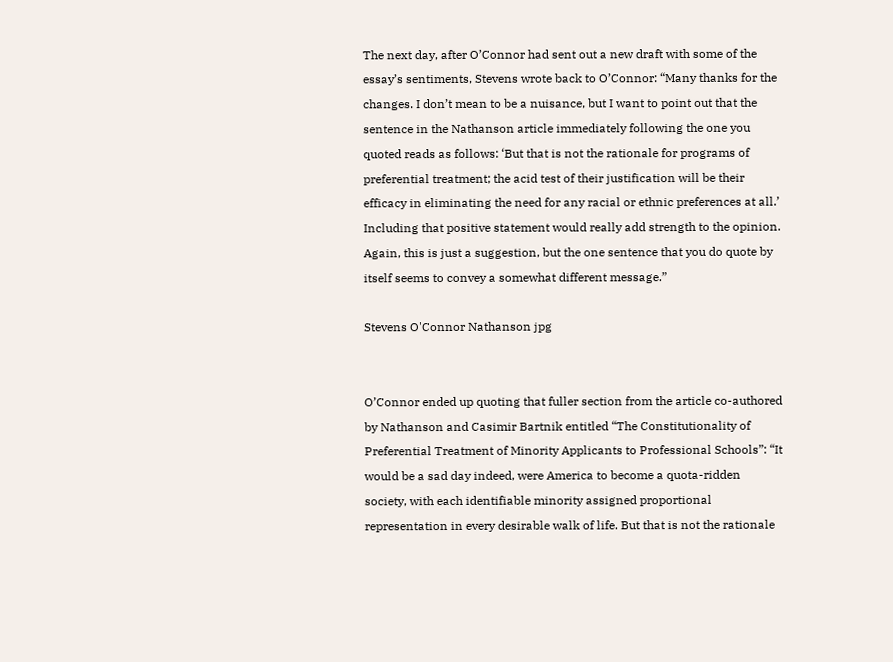The next day, after O’Connor had sent out a new draft with some of the essay’s sentiments, Stevens wrote back to O’Connor: “Many thanks for the changes. I don’t mean to be a nuisance, but I want to point out that the sentence in the Nathanson article immediately following the one you quoted reads as follows: ‘But that is not the rationale for programs of preferential treatment; the acid test of their justification will be their efficacy in eliminating the need for any racial or ethnic preferences at all.’ Including that positive statement would really add strength to the opinion. Again, this is just a suggestion, but the one sentence that you do quote by itself seems to convey a somewhat different message.”

Stevens O'Connor Nathanson jpg


O’Connor ended up quoting that fuller section from the article co-authored by Nathanson and Casimir Bartnik entitled “The Constitutionality of Preferential Treatment of Minority Applicants to Professional Schools”: “It would be a sad day indeed, were America to become a quota-ridden society, with each identifiable minority assigned proportional representation in every desirable walk of life. But that is not the rationale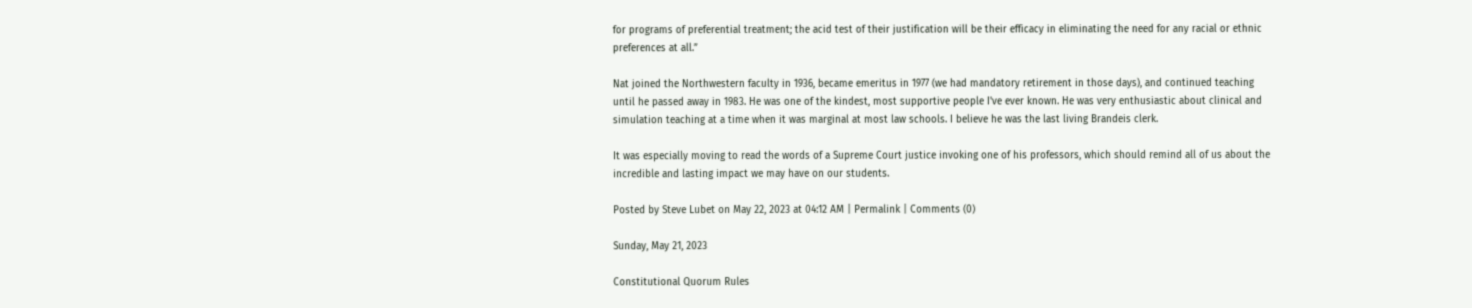for programs of preferential treatment; the acid test of their justification will be their efficacy in eliminating the need for any racial or ethnic preferences at all.”

Nat joined the Northwestern faculty in 1936, became emeritus in 1977 (we had mandatory retirement in those days), and continued teaching until he passed away in 1983. He was one of the kindest, most supportive people I've ever known. He was very enthusiastic about clinical and simulation teaching at a time when it was marginal at most law schools. I believe he was the last living Brandeis clerk.

It was especially moving to read the words of a Supreme Court justice invoking one of his professors, which should remind all of us about the incredible and lasting impact we may have on our students.

Posted by Steve Lubet on May 22, 2023 at 04:12 AM | Permalink | Comments (0)

Sunday, May 21, 2023

Constitutional Quorum Rules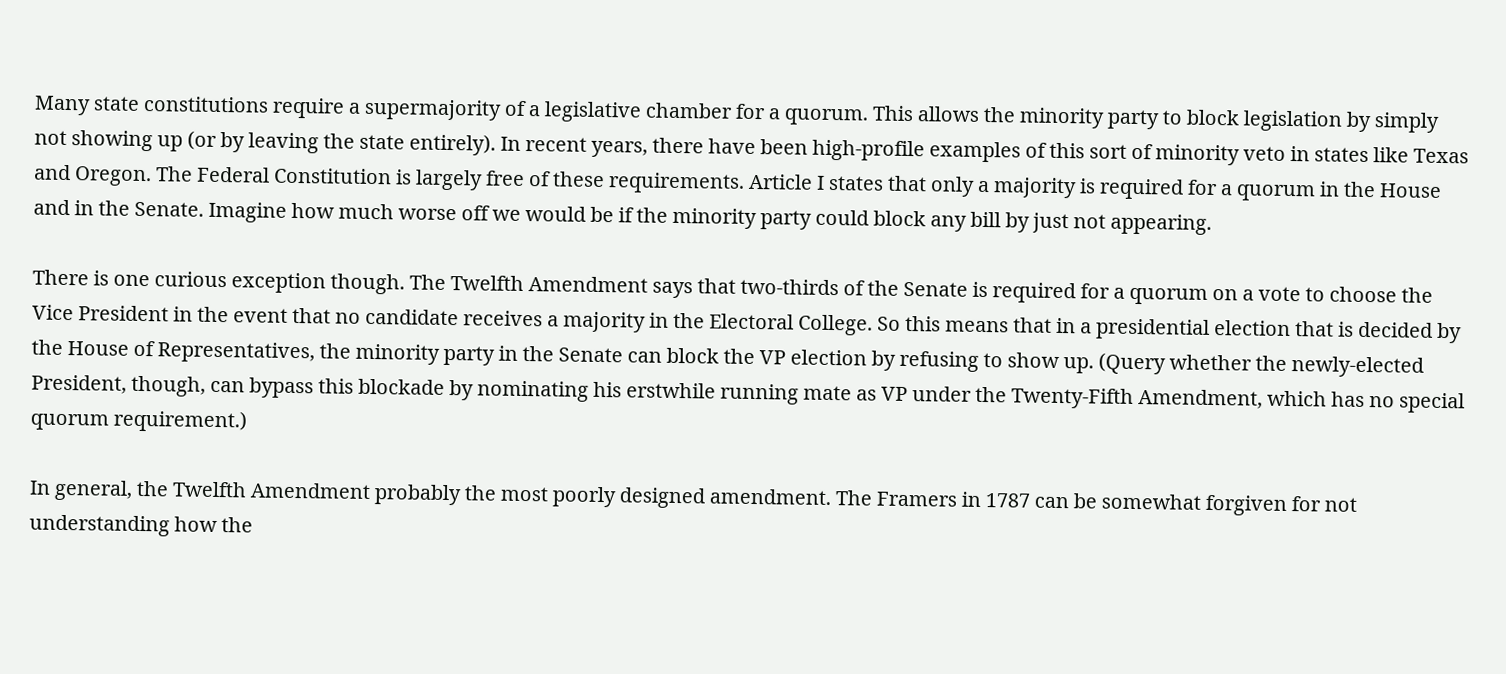Many state constitutions require a supermajority of a legislative chamber for a quorum. This allows the minority party to block legislation by simply not showing up (or by leaving the state entirely). In recent years, there have been high-profile examples of this sort of minority veto in states like Texas and Oregon. The Federal Constitution is largely free of these requirements. Article I states that only a majority is required for a quorum in the House and in the Senate. Imagine how much worse off we would be if the minority party could block any bill by just not appearing.

There is one curious exception though. The Twelfth Amendment says that two-thirds of the Senate is required for a quorum on a vote to choose the Vice President in the event that no candidate receives a majority in the Electoral College. So this means that in a presidential election that is decided by the House of Representatives, the minority party in the Senate can block the VP election by refusing to show up. (Query whether the newly-elected President, though, can bypass this blockade by nominating his erstwhile running mate as VP under the Twenty-Fifth Amendment, which has no special quorum requirement.)

In general, the Twelfth Amendment probably the most poorly designed amendment. The Framers in 1787 can be somewhat forgiven for not understanding how the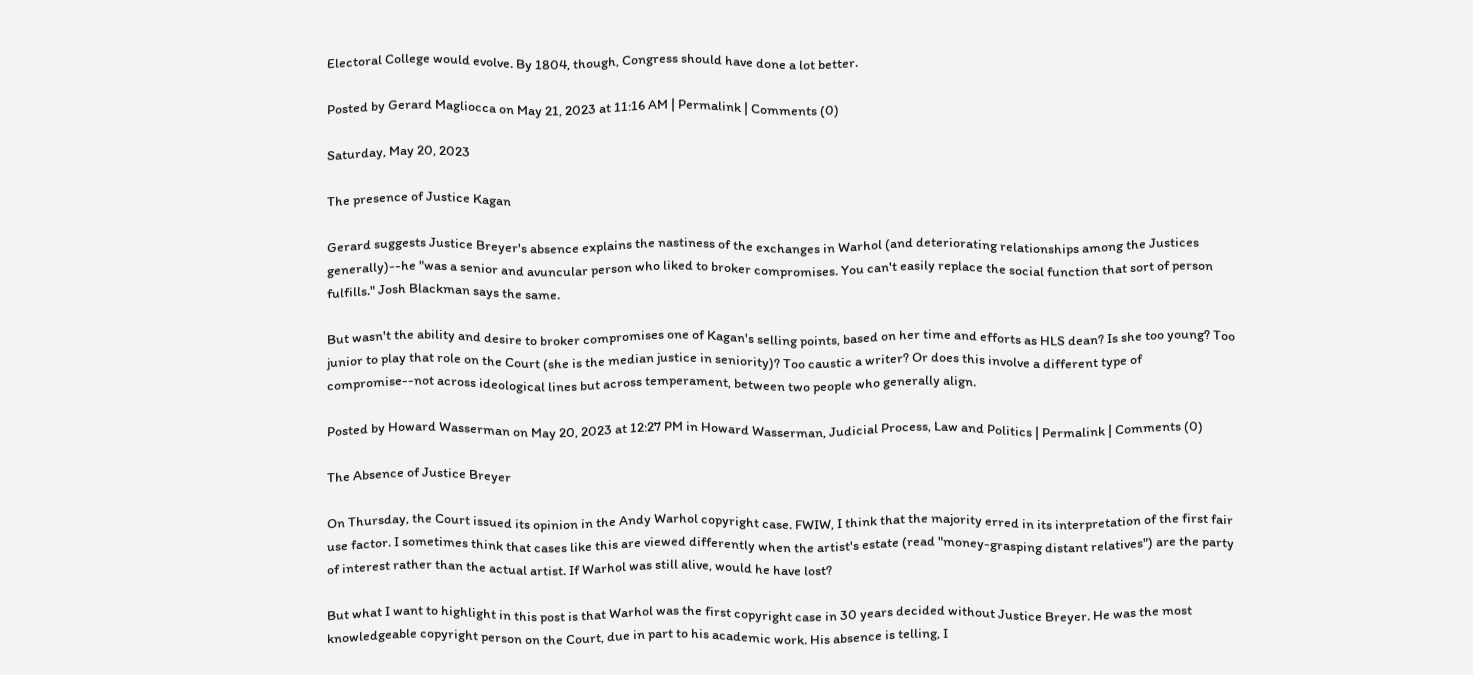Electoral College would evolve. By 1804, though, Congress should have done a lot better.

Posted by Gerard Magliocca on May 21, 2023 at 11:16 AM | Permalink | Comments (0)

Saturday, May 20, 2023

The presence of Justice Kagan

Gerard suggests Justice Breyer's absence explains the nastiness of the exchanges in Warhol (and deteriorating relationships among the Justices generally)--he "was a senior and avuncular person who liked to broker compromises. You can't easily replace the social function that sort of person fulfills." Josh Blackman says the same.

But wasn't the ability and desire to broker compromises one of Kagan's selling points, based on her time and efforts as HLS dean? Is she too young? Too junior to play that role on the Court (she is the median justice in seniority)? Too caustic a writer? Or does this involve a different type of compromise--not across ideological lines but across temperament, between two people who generally align.

Posted by Howard Wasserman on May 20, 2023 at 12:27 PM in Howard Wasserman, Judicial Process, Law and Politics | Permalink | Comments (0)

The Absence of Justice Breyer

On Thursday, the Court issued its opinion in the Andy Warhol copyright case. FWIW, I think that the majority erred in its interpretation of the first fair use factor. I sometimes think that cases like this are viewed differently when the artist's estate (read "money-grasping distant relatives") are the party of interest rather than the actual artist. If Warhol was still alive, would he have lost?

But what I want to highlight in this post is that Warhol was the first copyright case in 30 years decided without Justice Breyer. He was the most knowledgeable copyright person on the Court, due in part to his academic work. His absence is telling, I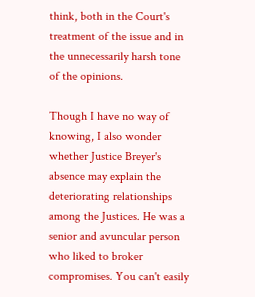think, both in the Court's treatment of the issue and in the unnecessarily harsh tone of the opinions.

Though I have no way of knowing, I also wonder whether Justice Breyer's absence may explain the deteriorating relationships among the Justices. He was a senior and avuncular person who liked to broker compromises. You can't easily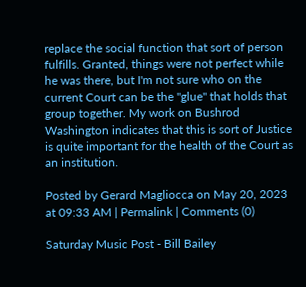replace the social function that sort of person fulfills. Granted, things were not perfect while he was there, but I'm not sure who on the current Court can be the "glue" that holds that group together. My work on Bushrod Washington indicates that this is sort of Justice is quite important for the health of the Court as an institution.

Posted by Gerard Magliocca on May 20, 2023 at 09:33 AM | Permalink | Comments (0)

Saturday Music Post - Bill Bailey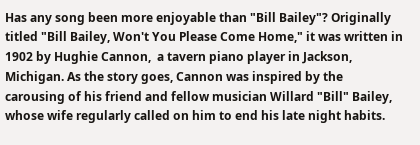Has any song been more enjoyable than "Bill Bailey"? Originally titled "Bill Bailey, Won't You Please Come Home," it was written in 1902 by Hughie Cannon,  a tavern piano player in Jackson, Michigan. As the story goes, Cannon was inspired by the carousing of his friend and fellow musician Willard "Bill" Bailey, whose wife regularly called on him to end his late night habits.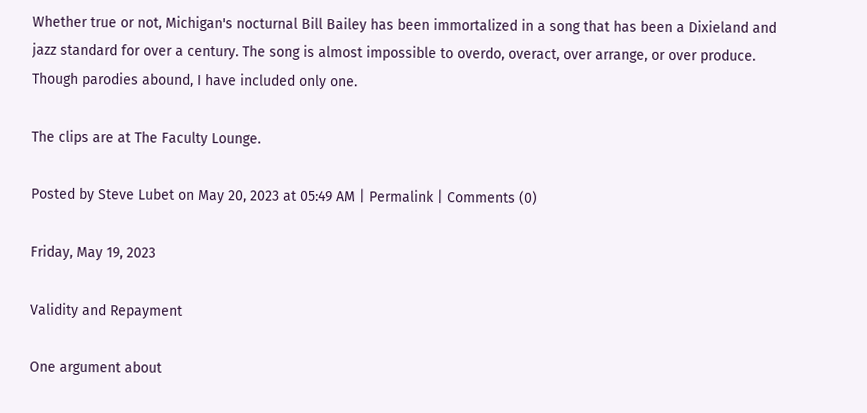Whether true or not, Michigan's nocturnal Bill Bailey has been immortalized in a song that has been a Dixieland and jazz standard for over a century. The song is almost impossible to overdo, overact, over arrange, or over produce. Though parodies abound, I have included only one.

The clips are at The Faculty Lounge.

Posted by Steve Lubet on May 20, 2023 at 05:49 AM | Permalink | Comments (0)

Friday, May 19, 2023

Validity and Repayment

One argument about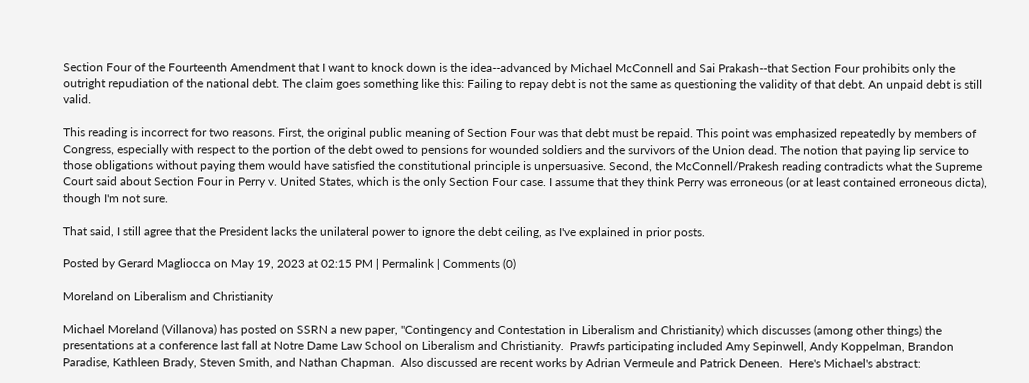Section Four of the Fourteenth Amendment that I want to knock down is the idea--advanced by Michael McConnell and Sai Prakash--that Section Four prohibits only the outright repudiation of the national debt. The claim goes something like this: Failing to repay debt is not the same as questioning the validity of that debt. An unpaid debt is still valid.

This reading is incorrect for two reasons. First, the original public meaning of Section Four was that debt must be repaid. This point was emphasized repeatedly by members of Congress, especially with respect to the portion of the debt owed to pensions for wounded soldiers and the survivors of the Union dead. The notion that paying lip service to those obligations without paying them would have satisfied the constitutional principle is unpersuasive. Second, the McConnell/Prakesh reading contradicts what the Supreme Court said about Section Four in Perry v. United States, which is the only Section Four case. I assume that they think Perry was erroneous (or at least contained erroneous dicta), though I'm not sure.

That said, I still agree that the President lacks the unilateral power to ignore the debt ceiling, as I've explained in prior posts.

Posted by Gerard Magliocca on May 19, 2023 at 02:15 PM | Permalink | Comments (0)

Moreland on Liberalism and Christianity

Michael Moreland (Villanova) has posted on SSRN a new paper, "Contingency and Contestation in Liberalism and Christianity) which discusses (among other things) the presentations at a conference last fall at Notre Dame Law School on Liberalism and Christianity.  Prawfs participating included Amy Sepinwell, Andy Koppelman, Brandon Paradise, Kathleen Brady, Steven Smith, and Nathan Chapman.  Also discussed are recent works by Adrian Vermeule and Patrick Deneen.  Here's Michael's abstract: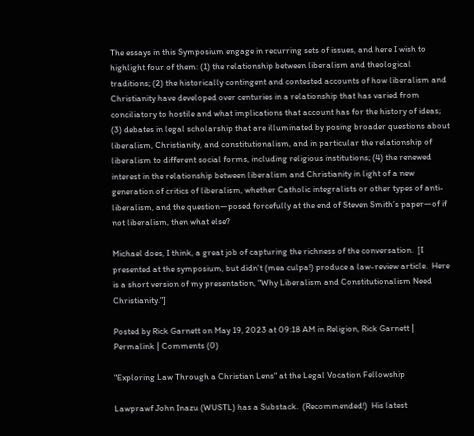The essays in this Symposium engage in recurring sets of issues, and here I wish to highlight four of them: (1) the relationship between liberalism and theological traditions; (2) the historically contingent and contested accounts of how liberalism and Christianity have developed over centuries in a relationship that has varied from conciliatory to hostile and what implications that account has for the history of ideas; (3) debates in legal scholarship that are illuminated by posing broader questions about liberalism, Christianity, and constitutionalism, and in particular the relationship of liberalism to different social forms, including religious institutions; (4) the renewed interest in the relationship between liberalism and Christianity in light of a new generation of critics of liberalism, whether Catholic integralists or other types of anti-liberalism, and the question—posed forcefully at the end of Steven Smith’s paper—of if not liberalism, then what else?

Michael does, I think, a great job of capturing the richness of the conversation.  [I presented at the symposium, but didn't (mea culpa!) produce a law-review article.  Here is a short version of my presentation, "Why Liberalism and Constitutionalism Need Christianity."]

Posted by Rick Garnett on May 19, 2023 at 09:18 AM in Religion, Rick Garnett | Permalink | Comments (0)

"Exploring Law Through a Christian Lens" at the Legal Vocation Fellowship

Lawprawf John Inazu (WUSTL) has a Substack.  (Recommended!)  His latest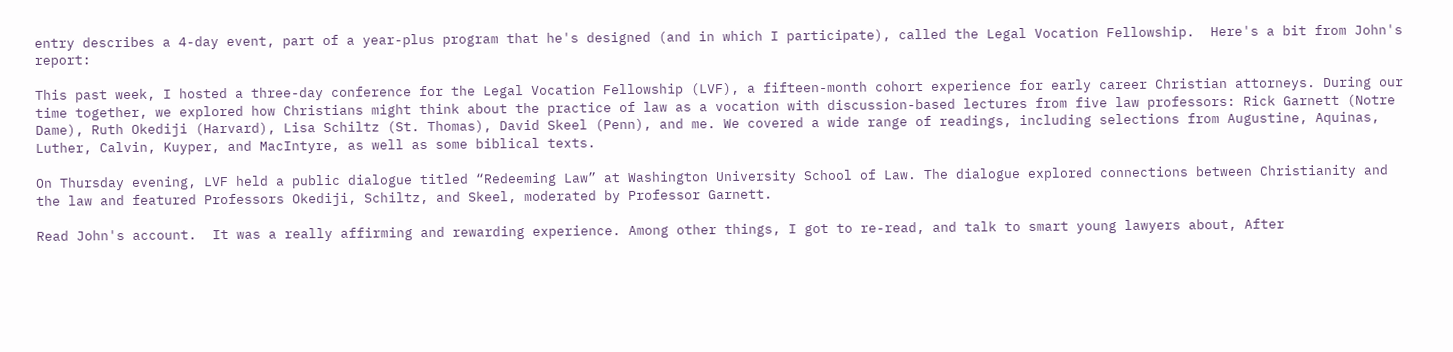entry describes a 4-day event, part of a year-plus program that he's designed (and in which I participate), called the Legal Vocation Fellowship.  Here's a bit from John's report:

This past week, I hosted a three-day conference for the Legal Vocation Fellowship (LVF), a fifteen-month cohort experience for early career Christian attorneys. During our time together, we explored how Christians might think about the practice of law as a vocation with discussion-based lectures from five law professors: Rick Garnett (Notre Dame), Ruth Okediji (Harvard), Lisa Schiltz (St. Thomas), David Skeel (Penn), and me. We covered a wide range of readings, including selections from Augustine, Aquinas, Luther, Calvin, Kuyper, and MacIntyre, as well as some biblical texts.

On Thursday evening, LVF held a public dialogue titled “Redeeming Law” at Washington University School of Law. The dialogue explored connections between Christianity and the law and featured Professors Okediji, Schiltz, and Skeel, moderated by Professor Garnett.

Read John's account.  It was a really affirming and rewarding experience. Among other things, I got to re-read, and talk to smart young lawyers about, After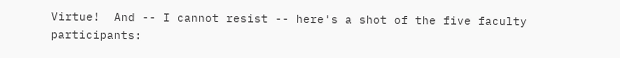Virtue!  And -- I cannot resist -- here's a shot of the five faculty participants: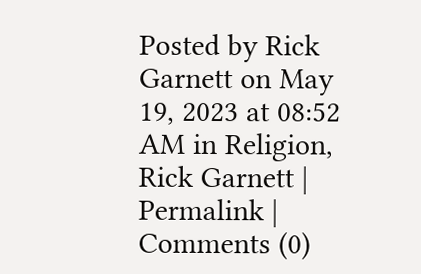Posted by Rick Garnett on May 19, 2023 at 08:52 AM in Religion, Rick Garnett | Permalink | Comments (0)